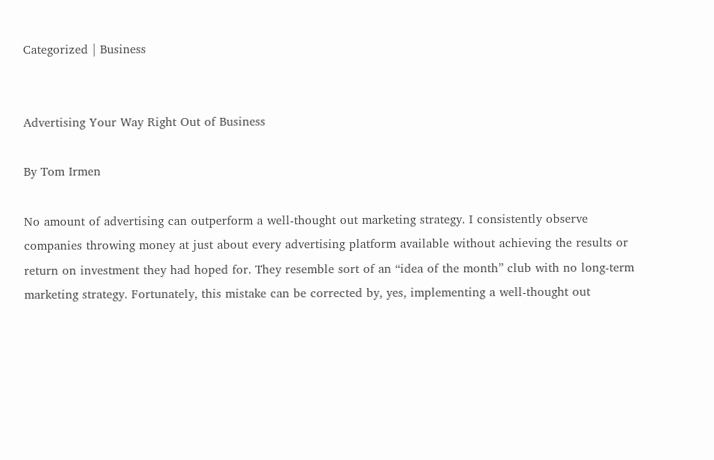Categorized | Business


Advertising Your Way Right Out of Business

By Tom Irmen

No amount of advertising can outperform a well-thought out marketing strategy. I consistently observe companies throwing money at just about every advertising platform available without achieving the results or return on investment they had hoped for. They resemble sort of an “idea of the month” club with no long-term marketing strategy. Fortunately, this mistake can be corrected by, yes, implementing a well-thought out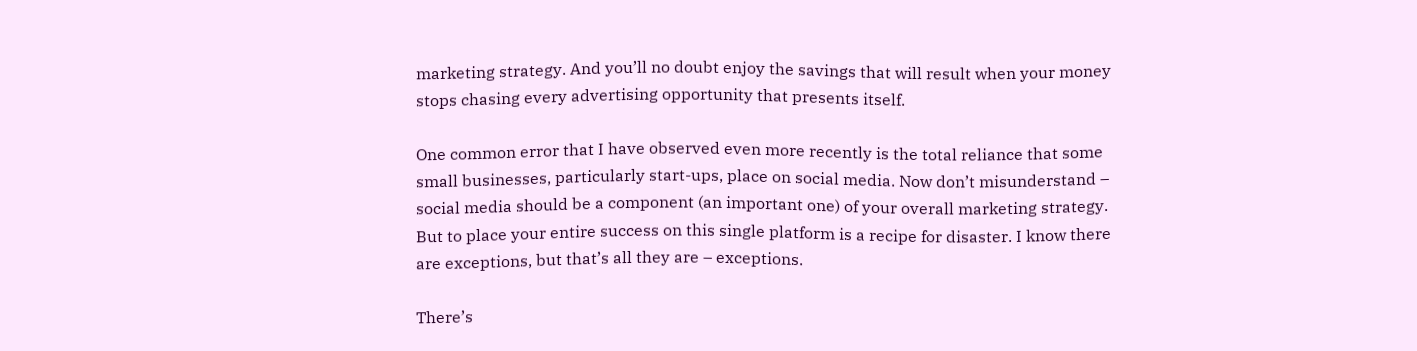marketing strategy. And you’ll no doubt enjoy the savings that will result when your money stops chasing every advertising opportunity that presents itself.

One common error that I have observed even more recently is the total reliance that some small businesses, particularly start-ups, place on social media. Now don’t misunderstand – social media should be a component (an important one) of your overall marketing strategy. But to place your entire success on this single platform is a recipe for disaster. I know there are exceptions, but that’s all they are – exceptions.

There’s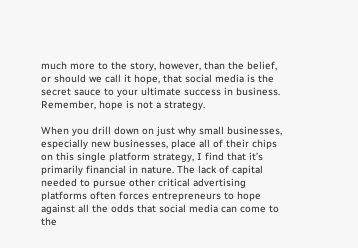much more to the story, however, than the belief, or should we call it hope, that social media is the secret sauce to your ultimate success in business. Remember, hope is not a strategy.

When you drill down on just why small businesses, especially new businesses, place all of their chips on this single platform strategy, I find that it’s primarily financial in nature. The lack of capital needed to pursue other critical advertising platforms often forces entrepreneurs to hope against all the odds that social media can come to the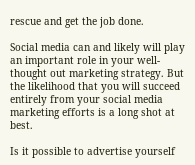rescue and get the job done.

Social media can and likely will play an important role in your well-thought out marketing strategy. But the likelihood that you will succeed entirely from your social media marketing efforts is a long shot at best.

Is it possible to advertise yourself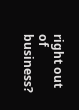right out of business?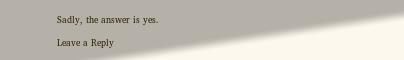Sadly, the answer is yes.

Leave a Reply